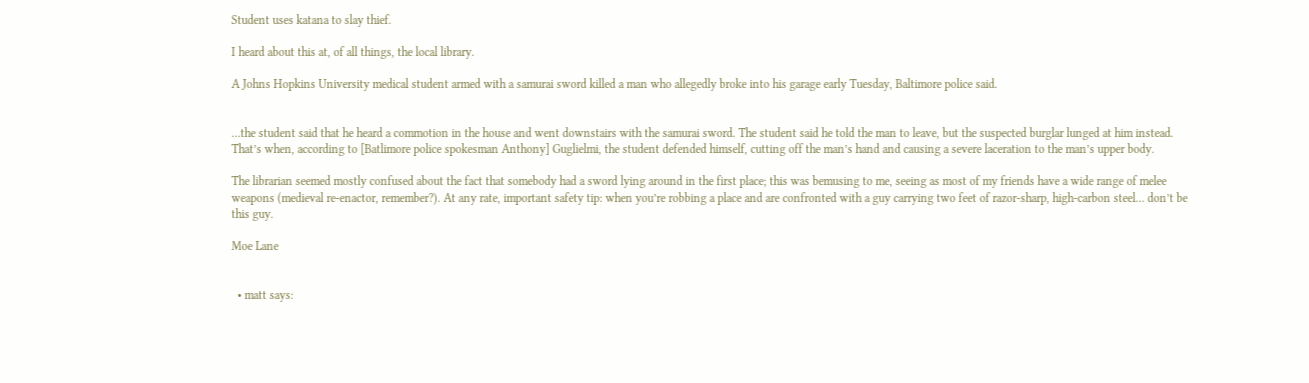Student uses katana to slay thief.

I heard about this at, of all things, the local library.

A Johns Hopkins University medical student armed with a samurai sword killed a man who allegedly broke into his garage early Tuesday, Baltimore police said.


…the student said that he heard a commotion in the house and went downstairs with the samurai sword. The student said he told the man to leave, but the suspected burglar lunged at him instead. That’s when, according to [Batlimore police spokesman Anthony] Guglielmi, the student defended himself, cutting off the man’s hand and causing a severe laceration to the man’s upper body.

The librarian seemed mostly confused about the fact that somebody had a sword lying around in the first place; this was bemusing to me, seeing as most of my friends have a wide range of melee weapons (medieval re-enactor, remember?). At any rate, important safety tip: when you’re robbing a place and are confronted with a guy carrying two feet of razor-sharp, high-carbon steel… don’t be this guy.

Moe Lane


  • matt says: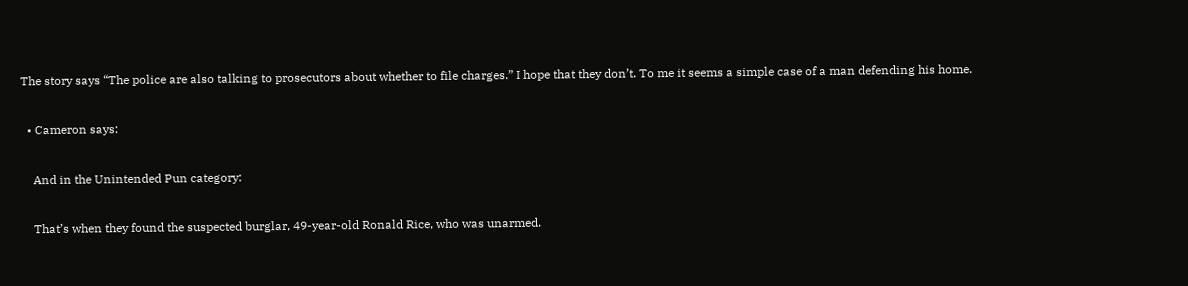The story says “The police are also talking to prosecutors about whether to file charges.” I hope that they don’t. To me it seems a simple case of a man defending his home.

  • Cameron says:

    And in the Unintended Pun category:

    That’s when they found the suspected burglar, 49-year-old Ronald Rice, who was unarmed.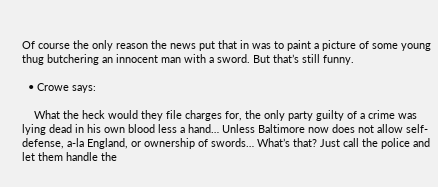Of course the only reason the news put that in was to paint a picture of some young thug butchering an innocent man with a sword. But that’s still funny.

  • Crowe says:

    What the heck would they file charges for, the only party guilty of a crime was lying dead in his own blood less a hand… Unless Baltimore now does not allow self-defense, a-la England, or ownership of swords… What’s that? Just call the police and let them handle the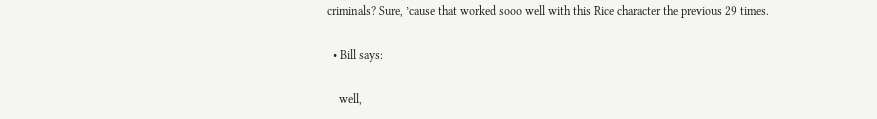criminals? Sure, ’cause that worked sooo well with this Rice character the previous 29 times.

  • Bill says:

    well,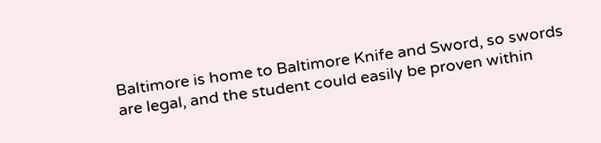Baltimore is home to Baltimore Knife and Sword, so swords are legal, and the student could easily be proven within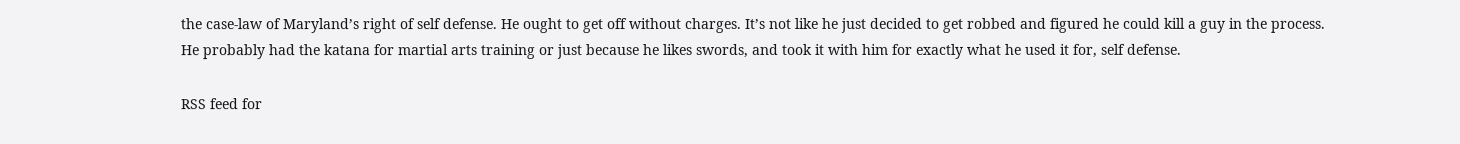the case-law of Maryland’s right of self defense. He ought to get off without charges. It’s not like he just decided to get robbed and figured he could kill a guy in the process. He probably had the katana for martial arts training or just because he likes swords, and took it with him for exactly what he used it for, self defense.

RSS feed for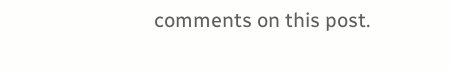comments on this post.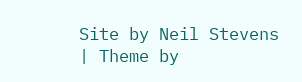Site by Neil Stevens | Theme by